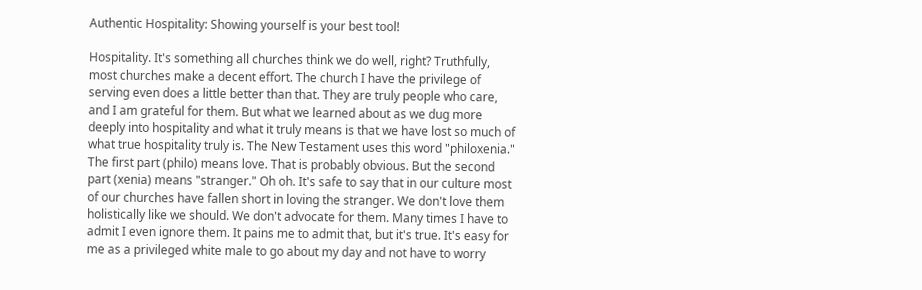Authentic Hospitality: Showing yourself is your best tool!

Hospitality. It's something all churches think we do well, right? Truthfully, most churches make a decent effort. The church I have the privilege of serving even does a little better than that. They are truly people who care, and I am grateful for them. But what we learned about as we dug more deeply into hospitality and what it truly means is that we have lost so much of what true hospitality truly is. The New Testament uses this word "philoxenia." The first part (philo) means love. That is probably obvious. But the second part (xenia) means "stranger." Oh oh. It's safe to say that in our culture most of our churches have fallen short in loving the stranger. We don't love them holistically like we should. We don't advocate for them. Many times I have to admit I even ignore them. It pains me to admit that, but it's true. It's easy for me as a privileged white male to go about my day and not have to worry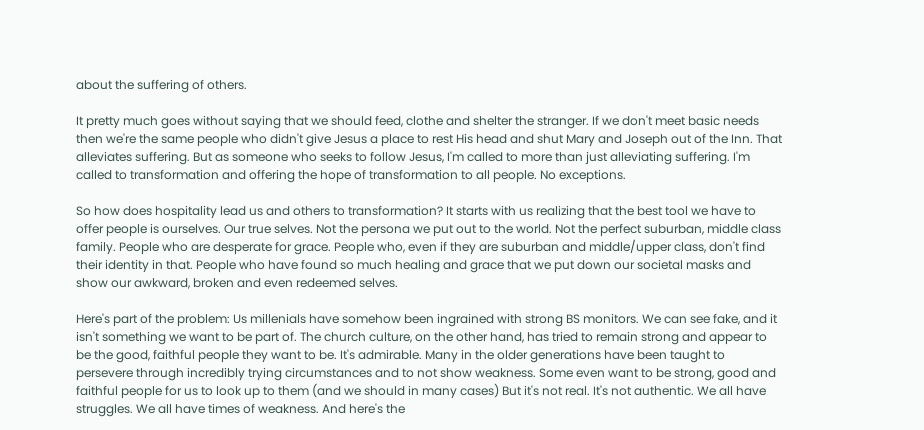about the suffering of others.

It pretty much goes without saying that we should feed, clothe and shelter the stranger. If we don't meet basic needs then we're the same people who didn't give Jesus a place to rest His head and shut Mary and Joseph out of the Inn. That alleviates suffering. But as someone who seeks to follow Jesus, I'm called to more than just alleviating suffering. I'm called to transformation and offering the hope of transformation to all people. No exceptions.

So how does hospitality lead us and others to transformation? It starts with us realizing that the best tool we have to offer people is ourselves. Our true selves. Not the persona we put out to the world. Not the perfect suburban, middle class family. People who are desperate for grace. People who, even if they are suburban and middle/upper class, don't find their identity in that. People who have found so much healing and grace that we put down our societal masks and show our awkward, broken and even redeemed selves.

Here's part of the problem: Us millenials have somehow been ingrained with strong BS monitors. We can see fake, and it isn't something we want to be part of. The church culture, on the other hand, has tried to remain strong and appear to be the good, faithful people they want to be. It's admirable. Many in the older generations have been taught to persevere through incredibly trying circumstances and to not show weakness. Some even want to be strong, good and faithful people for us to look up to them (and we should in many cases) But it's not real. It's not authentic. We all have struggles. We all have times of weakness. And here's the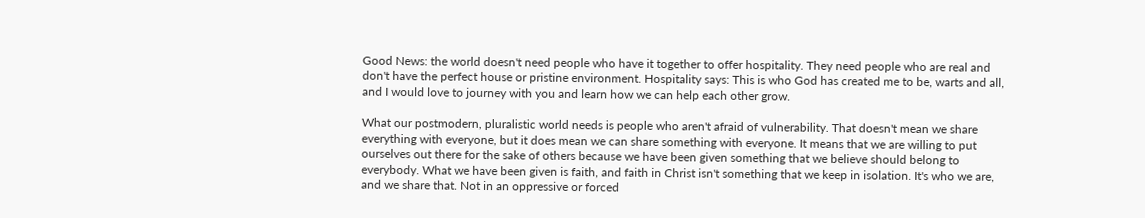Good News: the world doesn't need people who have it together to offer hospitality. They need people who are real and don't have the perfect house or pristine environment. Hospitality says: This is who God has created me to be, warts and all, and I would love to journey with you and learn how we can help each other grow.

What our postmodern, pluralistic world needs is people who aren't afraid of vulnerability. That doesn't mean we share everything with everyone, but it does mean we can share something with everyone. It means that we are willing to put ourselves out there for the sake of others because we have been given something that we believe should belong to everybody. What we have been given is faith, and faith in Christ isn't something that we keep in isolation. It's who we are, and we share that. Not in an oppressive or forced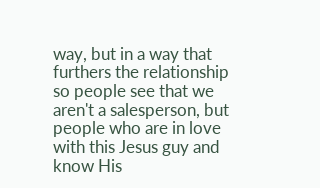way, but in a way that furthers the relationship so people see that we aren't a salesperson, but people who are in love with this Jesus guy and know His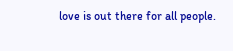love is out there for all people.